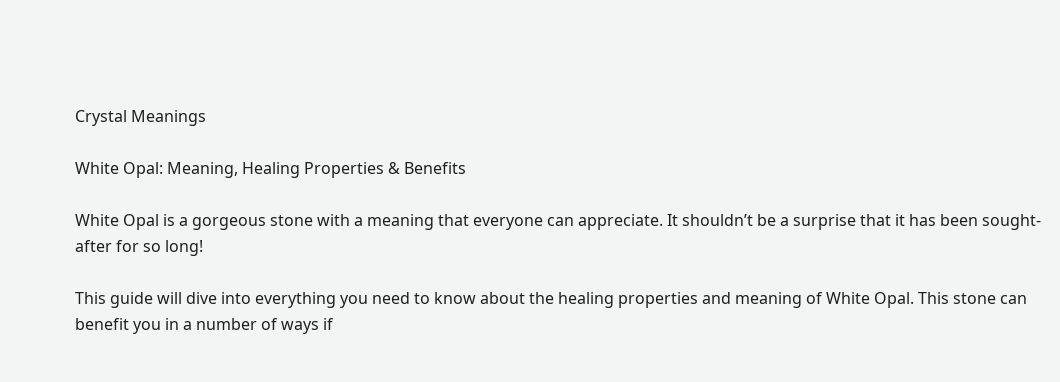Crystal Meanings

White Opal: Meaning, Healing Properties & Benefits

White Opal is a gorgeous stone with a meaning that everyone can appreciate. It shouldn’t be a surprise that it has been sought-after for so long!

This guide will dive into everything you need to know about the healing properties and meaning of White Opal. This stone can benefit you in a number of ways if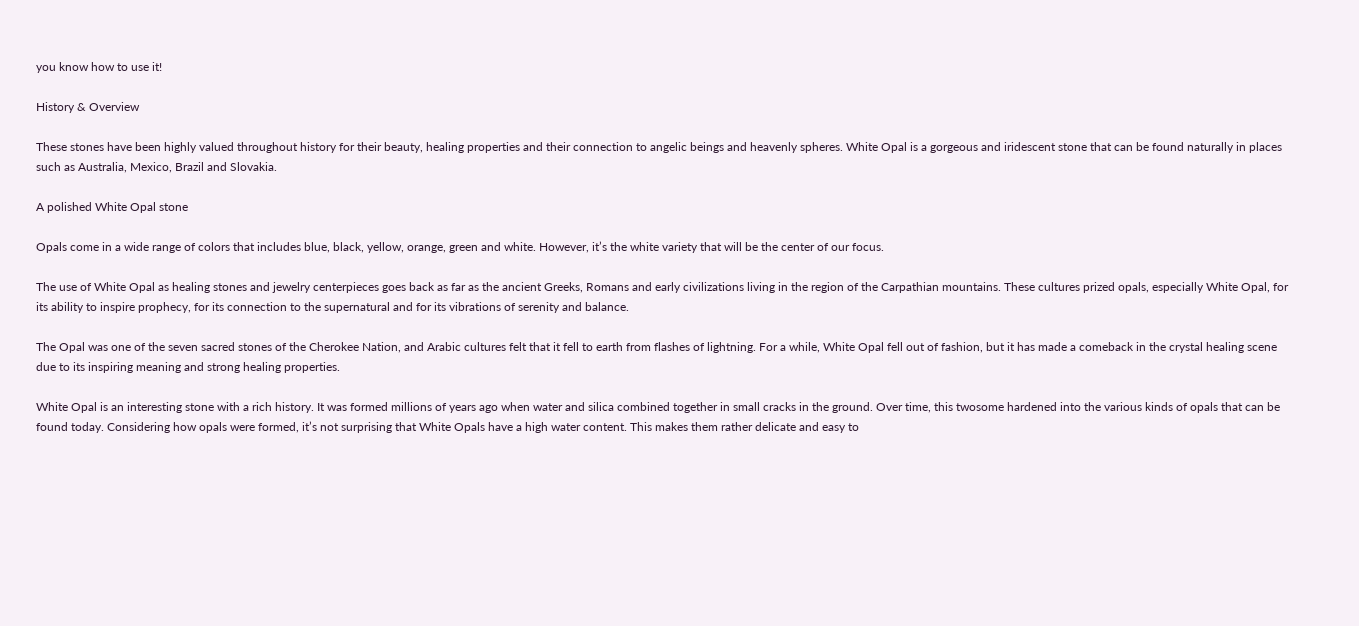you know how to use it!

History & Overview

These stones have been highly valued throughout history for their beauty, healing properties and their connection to angelic beings and heavenly spheres. White Opal is a gorgeous and iridescent stone that can be found naturally in places such as Australia, Mexico, Brazil and Slovakia.

A polished White Opal stone

Opals come in a wide range of colors that includes blue, black, yellow, orange, green and white. However, it’s the white variety that will be the center of our focus.

The use of White Opal as healing stones and jewelry centerpieces goes back as far as the ancient Greeks, Romans and early civilizations living in the region of the Carpathian mountains. These cultures prized opals, especially White Opal, for its ability to inspire prophecy, for its connection to the supernatural and for its vibrations of serenity and balance.

The Opal was one of the seven sacred stones of the Cherokee Nation, and Arabic cultures felt that it fell to earth from flashes of lightning. For a while, White Opal fell out of fashion, but it has made a comeback in the crystal healing scene due to its inspiring meaning and strong healing properties.

White Opal is an interesting stone with a rich history. It was formed millions of years ago when water and silica combined together in small cracks in the ground. Over time, this twosome hardened into the various kinds of opals that can be found today. Considering how opals were formed, it’s not surprising that White Opals have a high water content. This makes them rather delicate and easy to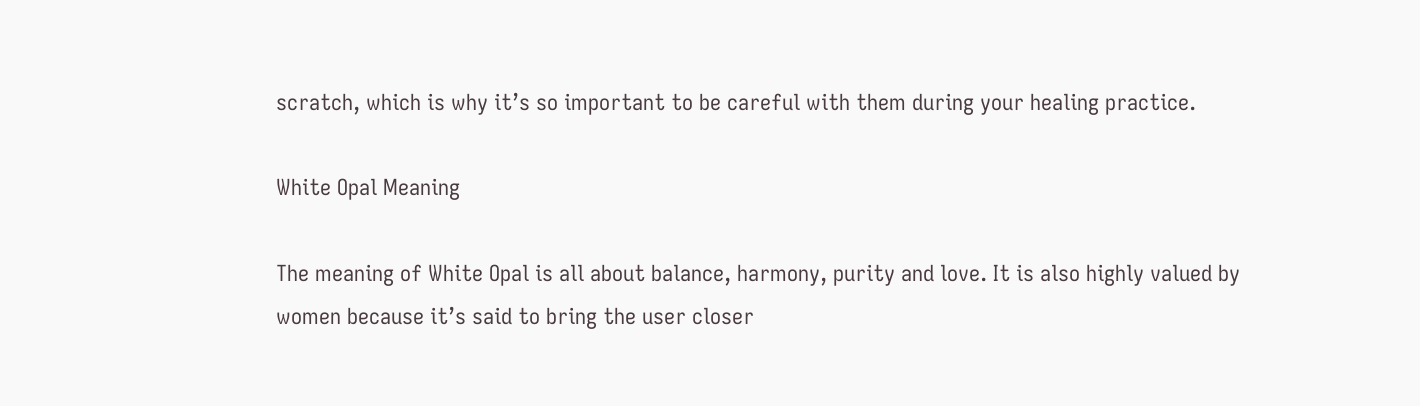scratch, which is why it’s so important to be careful with them during your healing practice.

White Opal Meaning

The meaning of White Opal is all about balance, harmony, purity and love. It is also highly valued by women because it’s said to bring the user closer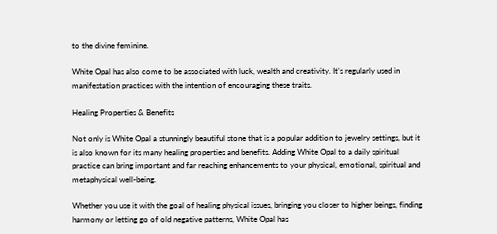to the divine feminine.

White Opal has also come to be associated with luck, wealth and creativity. It’s regularly used in manifestation practices with the intention of encouraging these traits.

Healing Properties & Benefits

Not only is White Opal a stunningly beautiful stone that is a popular addition to jewelry settings, but it is also known for its many healing properties and benefits. Adding White Opal to a daily spiritual practice can bring important and far reaching enhancements to your physical, emotional, spiritual and metaphysical well-being.

Whether you use it with the goal of healing physical issues, bringing you closer to higher beings, finding harmony or letting go of old negative patterns, White Opal has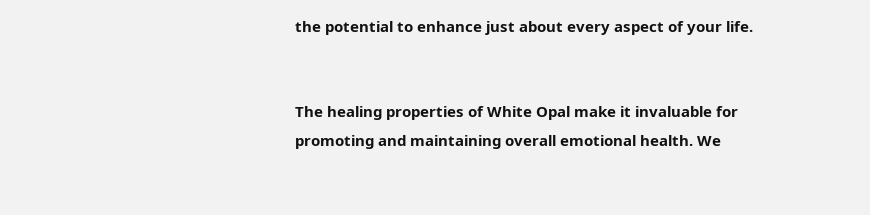the potential to enhance just about every aspect of your life.


The healing properties of White Opal make it invaluable for promoting and maintaining overall emotional health. We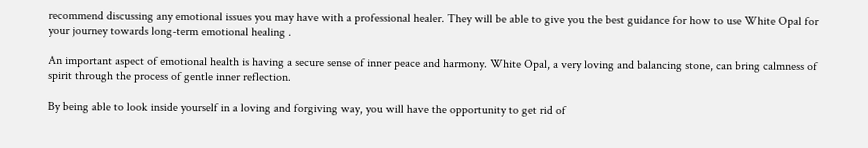recommend discussing any emotional issues you may have with a professional healer. They will be able to give you the best guidance for how to use White Opal for your journey towards long-term emotional healing .

An important aspect of emotional health is having a secure sense of inner peace and harmony. White Opal, a very loving and balancing stone, can bring calmness of spirit through the process of gentle inner reflection.

By being able to look inside yourself in a loving and forgiving way, you will have the opportunity to get rid of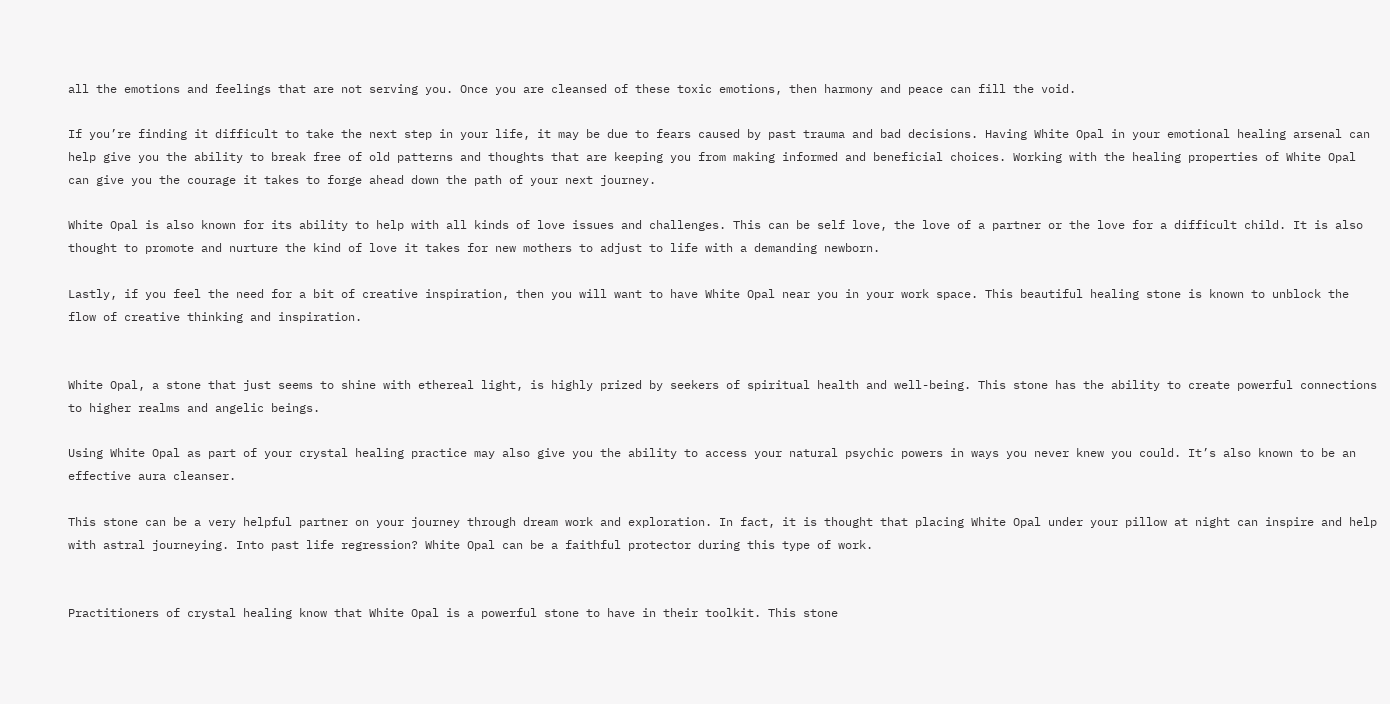all the emotions and feelings that are not serving you. Once you are cleansed of these toxic emotions, then harmony and peace can fill the void.

If you’re finding it difficult to take the next step in your life, it may be due to fears caused by past trauma and bad decisions. Having White Opal in your emotional healing arsenal can help give you the ability to break free of old patterns and thoughts that are keeping you from making informed and beneficial choices. Working with the healing properties of White Opal can give you the courage it takes to forge ahead down the path of your next journey.

White Opal is also known for its ability to help with all kinds of love issues and challenges. This can be self love, the love of a partner or the love for a difficult child. It is also thought to promote and nurture the kind of love it takes for new mothers to adjust to life with a demanding newborn.

Lastly, if you feel the need for a bit of creative inspiration, then you will want to have White Opal near you in your work space. This beautiful healing stone is known to unblock the flow of creative thinking and inspiration.


White Opal, a stone that just seems to shine with ethereal light, is highly prized by seekers of spiritual health and well-being. This stone has the ability to create powerful connections to higher realms and angelic beings.

Using White Opal as part of your crystal healing practice may also give you the ability to access your natural psychic powers in ways you never knew you could. It’s also known to be an effective aura cleanser.

This stone can be a very helpful partner on your journey through dream work and exploration. In fact, it is thought that placing White Opal under your pillow at night can inspire and help with astral journeying. Into past life regression? White Opal can be a faithful protector during this type of work.


Practitioners of crystal healing know that White Opal is a powerful stone to have in their toolkit. This stone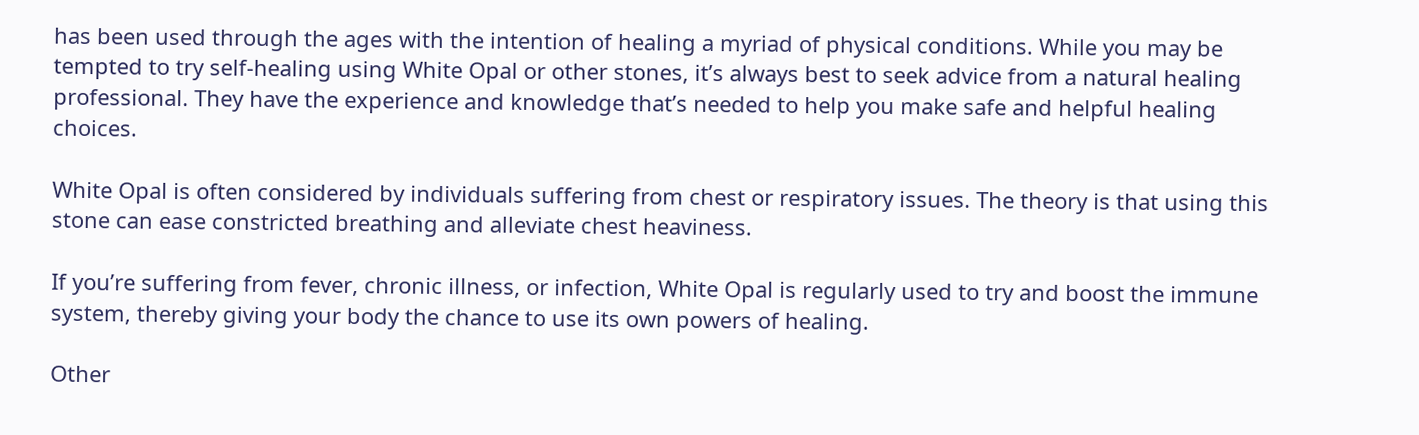has been used through the ages with the intention of healing a myriad of physical conditions. While you may be tempted to try self-healing using White Opal or other stones, it’s always best to seek advice from a natural healing professional. They have the experience and knowledge that’s needed to help you make safe and helpful healing choices.

White Opal is often considered by individuals suffering from chest or respiratory issues. The theory is that using this stone can ease constricted breathing and alleviate chest heaviness.

If you’re suffering from fever, chronic illness, or infection, White Opal is regularly used to try and boost the immune system, thereby giving your body the chance to use its own powers of healing.

Other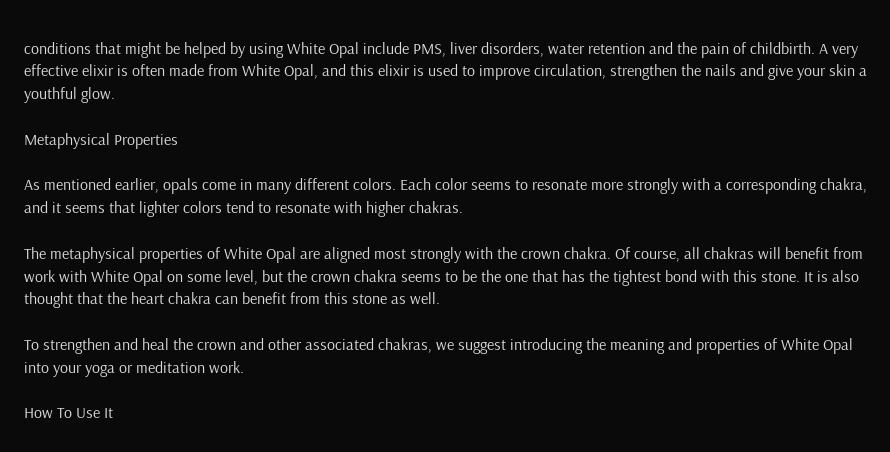conditions that might be helped by using White Opal include PMS, liver disorders, water retention and the pain of childbirth. A very effective elixir is often made from White Opal, and this elixir is used to improve circulation, strengthen the nails and give your skin a youthful glow.

Metaphysical Properties

As mentioned earlier, opals come in many different colors. Each color seems to resonate more strongly with a corresponding chakra, and it seems that lighter colors tend to resonate with higher chakras.

The metaphysical properties of White Opal are aligned most strongly with the crown chakra. Of course, all chakras will benefit from work with White Opal on some level, but the crown chakra seems to be the one that has the tightest bond with this stone. It is also thought that the heart chakra can benefit from this stone as well.

To strengthen and heal the crown and other associated chakras, we suggest introducing the meaning and properties of White Opal into your yoga or meditation work.

How To Use It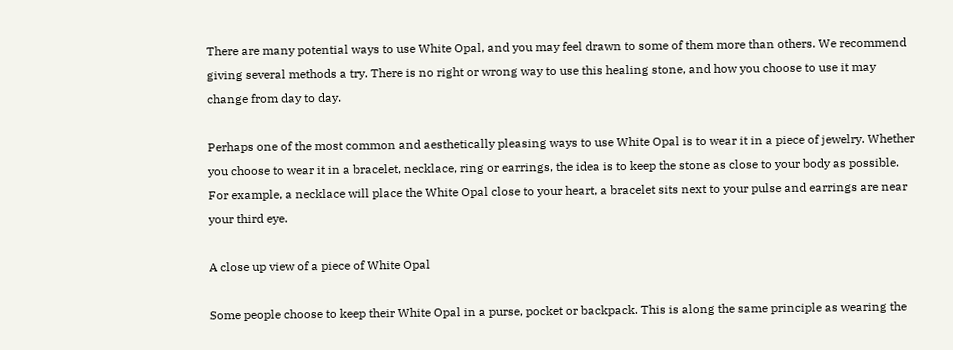There are many potential ways to use White Opal, and you may feel drawn to some of them more than others. We recommend giving several methods a try. There is no right or wrong way to use this healing stone, and how you choose to use it may change from day to day.

Perhaps one of the most common and aesthetically pleasing ways to use White Opal is to wear it in a piece of jewelry. Whether you choose to wear it in a bracelet, necklace, ring or earrings, the idea is to keep the stone as close to your body as possible. For example, a necklace will place the White Opal close to your heart, a bracelet sits next to your pulse and earrings are near your third eye.

A close up view of a piece of White Opal

Some people choose to keep their White Opal in a purse, pocket or backpack. This is along the same principle as wearing the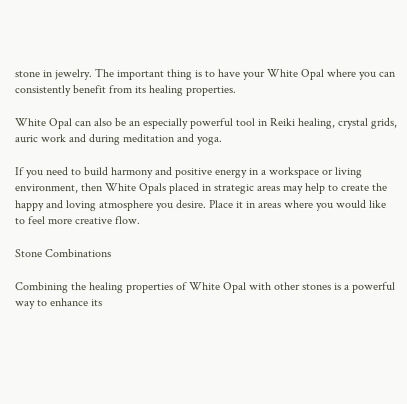stone in jewelry. The important thing is to have your White Opal where you can consistently benefit from its healing properties.

White Opal can also be an especially powerful tool in Reiki healing, crystal grids, auric work and during meditation and yoga.

If you need to build harmony and positive energy in a workspace or living environment, then White Opals placed in strategic areas may help to create the happy and loving atmosphere you desire. Place it in areas where you would like to feel more creative flow.

Stone Combinations

Combining the healing properties of White Opal with other stones is a powerful way to enhance its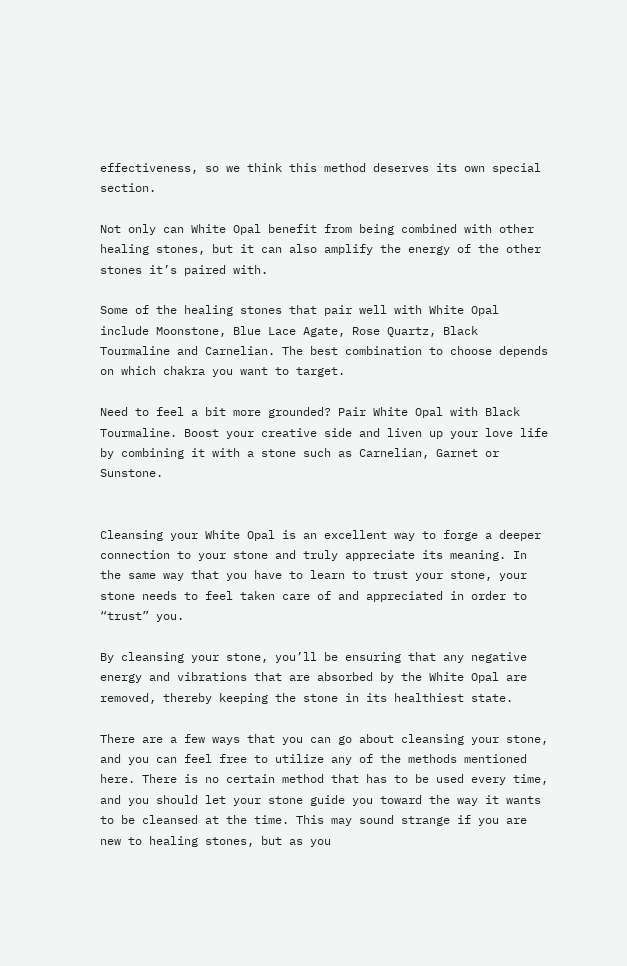effectiveness, so we think this method deserves its own special section.

Not only can White Opal benefit from being combined with other healing stones, but it can also amplify the energy of the other stones it’s paired with.

Some of the healing stones that pair well with White Opal include Moonstone, Blue Lace Agate, Rose Quartz, Black Tourmaline and Carnelian. The best combination to choose depends on which chakra you want to target.

Need to feel a bit more grounded? Pair White Opal with Black Tourmaline. Boost your creative side and liven up your love life by combining it with a stone such as Carnelian, Garnet or Sunstone.


Cleansing your White Opal is an excellent way to forge a deeper connection to your stone and truly appreciate its meaning. In the same way that you have to learn to trust your stone, your stone needs to feel taken care of and appreciated in order to “trust” you.

By cleansing your stone, you’ll be ensuring that any negative energy and vibrations that are absorbed by the White Opal are removed, thereby keeping the stone in its healthiest state.

There are a few ways that you can go about cleansing your stone, and you can feel free to utilize any of the methods mentioned here. There is no certain method that has to be used every time, and you should let your stone guide you toward the way it wants to be cleansed at the time. This may sound strange if you are new to healing stones, but as you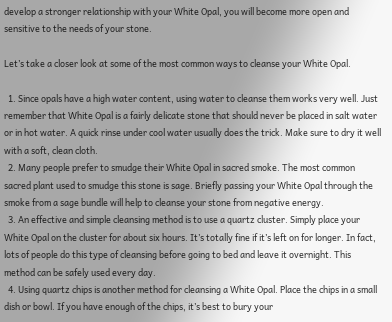develop a stronger relationship with your White Opal, you will become more open and sensitive to the needs of your stone.

Let’s take a closer look at some of the most common ways to cleanse your White Opal.

  1. Since opals have a high water content, using water to cleanse them works very well. Just remember that White Opal is a fairly delicate stone that should never be placed in salt water or in hot water. A quick rinse under cool water usually does the trick. Make sure to dry it well with a soft, clean cloth.
  2. Many people prefer to smudge their White Opal in sacred smoke. The most common sacred plant used to smudge this stone is sage. Briefly passing your White Opal through the smoke from a sage bundle will help to cleanse your stone from negative energy.
  3. An effective and simple cleansing method is to use a quartz cluster. Simply place your White Opal on the cluster for about six hours. It’s totally fine if it’s left on for longer. In fact, lots of people do this type of cleansing before going to bed and leave it overnight. This method can be safely used every day.
  4. Using quartz chips is another method for cleansing a White Opal. Place the chips in a small dish or bowl. If you have enough of the chips, it’s best to bury your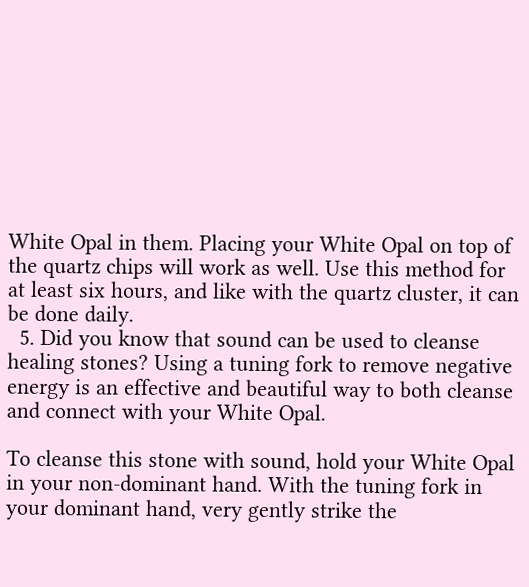White Opal in them. Placing your White Opal on top of the quartz chips will work as well. Use this method for at least six hours, and like with the quartz cluster, it can be done daily.
  5. Did you know that sound can be used to cleanse healing stones? Using a tuning fork to remove negative energy is an effective and beautiful way to both cleanse and connect with your White Opal.

To cleanse this stone with sound, hold your White Opal in your non-dominant hand. With the tuning fork in your dominant hand, very gently strike the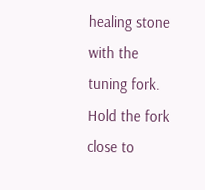healing stone with the tuning fork. Hold the fork close to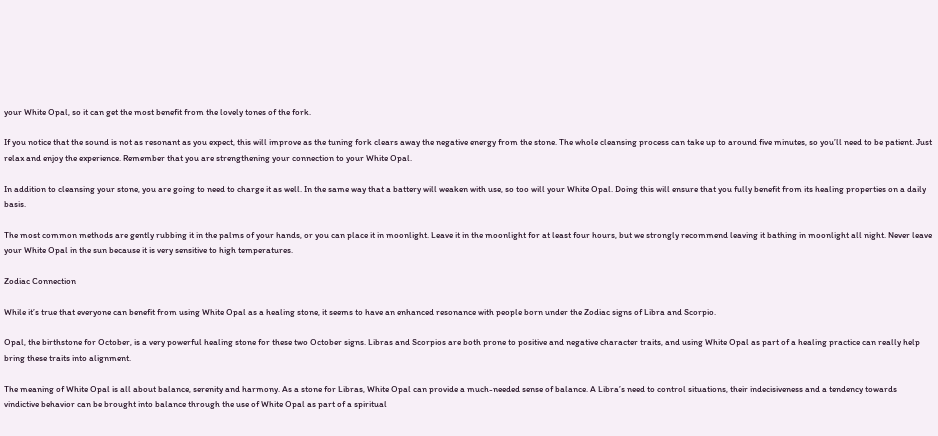your White Opal, so it can get the most benefit from the lovely tones of the fork.

If you notice that the sound is not as resonant as you expect, this will improve as the tuning fork clears away the negative energy from the stone. The whole cleansing process can take up to around five minutes, so you’ll need to be patient. Just relax and enjoy the experience. Remember that you are strengthening your connection to your White Opal.

In addition to cleansing your stone, you are going to need to charge it as well. In the same way that a battery will weaken with use, so too will your White Opal. Doing this will ensure that you fully benefit from its healing properties on a daily basis.

The most common methods are gently rubbing it in the palms of your hands, or you can place it in moonlight. Leave it in the moonlight for at least four hours, but we strongly recommend leaving it bathing in moonlight all night. Never leave your White Opal in the sun because it is very sensitive to high temperatures.

Zodiac Connection

While it’s true that everyone can benefit from using White Opal as a healing stone, it seems to have an enhanced resonance with people born under the Zodiac signs of Libra and Scorpio.

Opal, the birthstone for October, is a very powerful healing stone for these two October signs. Libras and Scorpios are both prone to positive and negative character traits, and using White Opal as part of a healing practice can really help bring these traits into alignment.

The meaning of White Opal is all about balance, serenity and harmony. As a stone for Libras, White Opal can provide a much-needed sense of balance. A Libra’s need to control situations, their indecisiveness and a tendency towards vindictive behavior can be brought into balance through the use of White Opal as part of a spiritual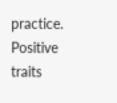practice. Positive traits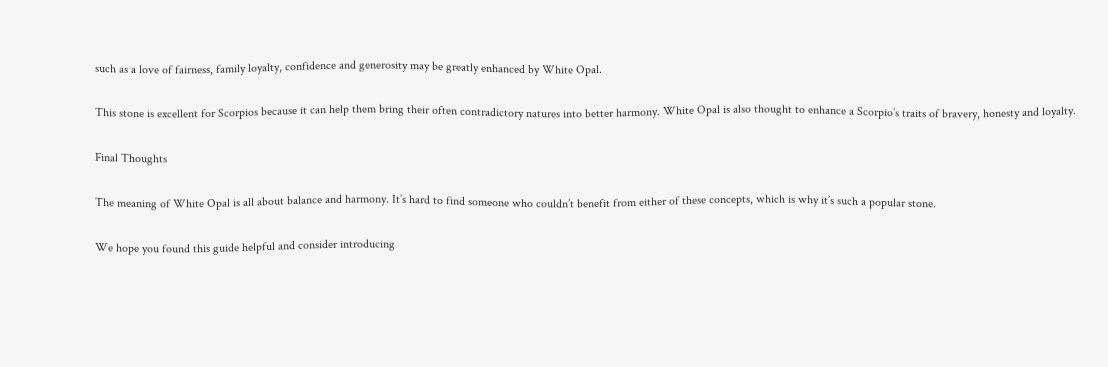such as a love of fairness, family loyalty, confidence and generosity may be greatly enhanced by White Opal.

This stone is excellent for Scorpios because it can help them bring their often contradictory natures into better harmony. White Opal is also thought to enhance a Scorpio’s traits of bravery, honesty and loyalty.

Final Thoughts

The meaning of White Opal is all about balance and harmony. It’s hard to find someone who couldn’t benefit from either of these concepts, which is why it’s such a popular stone.

We hope you found this guide helpful and consider introducing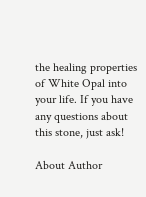the healing properties of White Opal into your life. If you have any questions about this stone, just ask!

About Author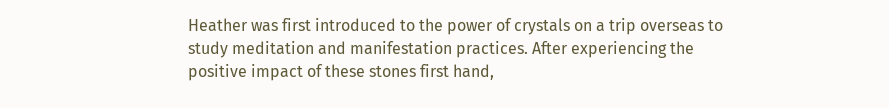Heather was first introduced to the power of crystals on a trip overseas to study meditation and manifestation practices. After experiencing the positive impact of these stones first hand,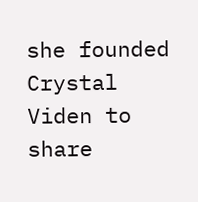she founded Crystal Viden to share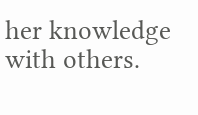her knowledge with others.